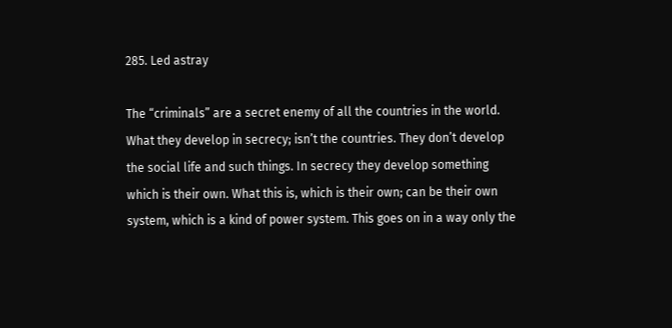285. Led astray

The “criminals” are a secret enemy of all the countries in the world. What they develop in secrecy; isn’t the countries. They don’t develop the social life and such things. In secrecy they develop something which is their own. What this is, which is their own; can be their own system, which is a kind of power system. This goes on in a way only the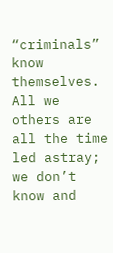“criminals” know themselves. All we others are all the time led astray; we don’t know and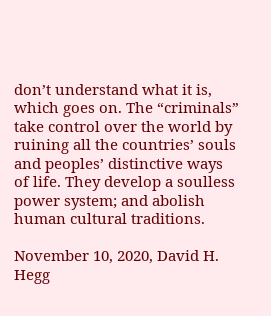don’t understand what it is, which goes on. The “criminals” take control over the world by ruining all the countries’ souls and peoples’ distinctive ways of life. They develop a soulless power system; and abolish human cultural traditions.

November 10, 2020, David H. Hegg